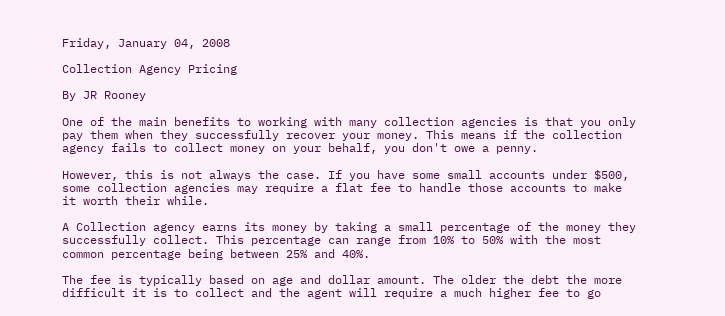Friday, January 04, 2008

Collection Agency Pricing

By JR Rooney

One of the main benefits to working with many collection agencies is that you only pay them when they successfully recover your money. This means if the collection agency fails to collect money on your behalf, you don't owe a penny.

However, this is not always the case. If you have some small accounts under $500, some collection agencies may require a flat fee to handle those accounts to make it worth their while.

A Collection agency earns its money by taking a small percentage of the money they successfully collect. This percentage can range from 10% to 50% with the most common percentage being between 25% and 40%.

The fee is typically based on age and dollar amount. The older the debt the more difficult it is to collect and the agent will require a much higher fee to go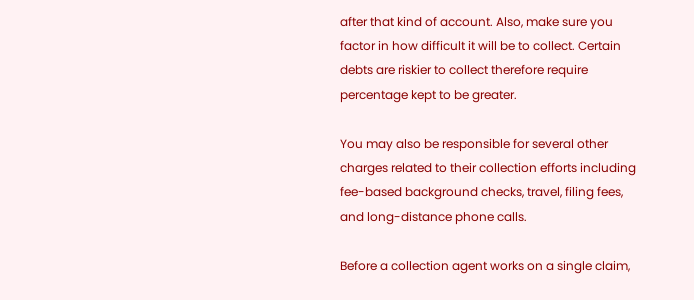after that kind of account. Also, make sure you factor in how difficult it will be to collect. Certain debts are riskier to collect therefore require percentage kept to be greater.

You may also be responsible for several other charges related to their collection efforts including fee-based background checks, travel, filing fees, and long-distance phone calls.

Before a collection agent works on a single claim,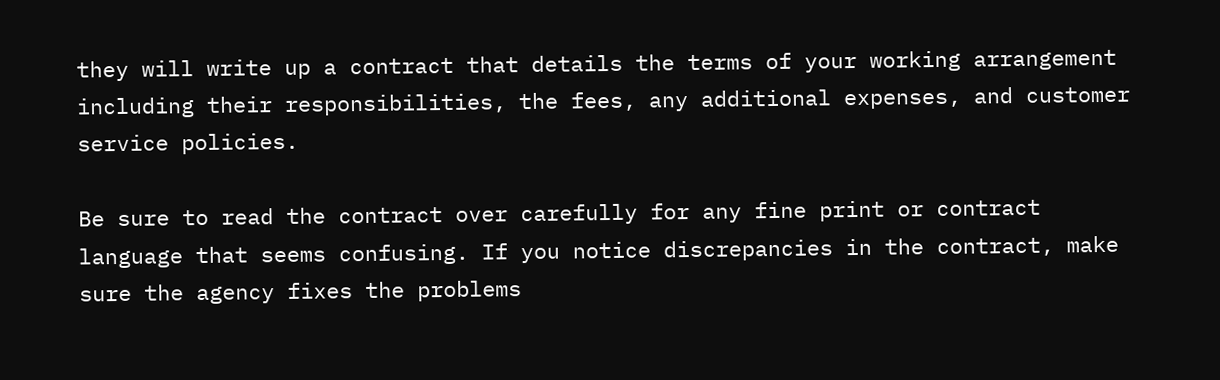they will write up a contract that details the terms of your working arrangement including their responsibilities, the fees, any additional expenses, and customer service policies.

Be sure to read the contract over carefully for any fine print or contract language that seems confusing. If you notice discrepancies in the contract, make sure the agency fixes the problems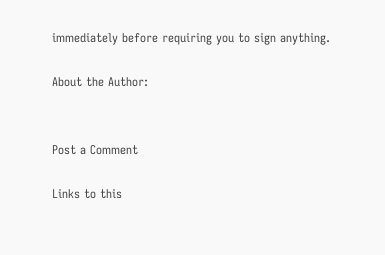immediately before requiring you to sign anything.

About the Author:


Post a Comment

Links to this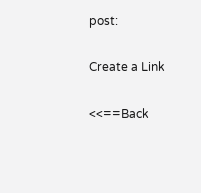post:

Create a Link

<<==Back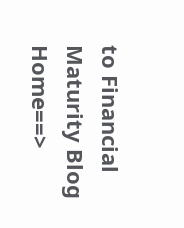to Financial Maturity Blog Home==>